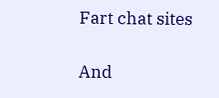Fart chat sites

And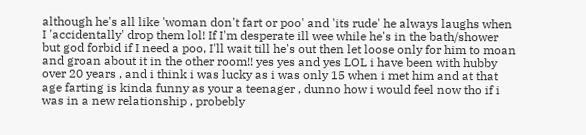although he's all like 'woman don't fart or poo' and 'its rude' he always laughs when I 'accidentally' drop them lol! If I'm desperate ill wee while he's in the bath/shower but god forbid if I need a poo, I'll wait till he's out then let loose only for him to moan and groan about it in the other room!! yes yes and yes LOL i have been with hubby over 20 years , and i think i was lucky as i was only 15 when i met him and at that age farting is kinda funny as your a teenager , dunno how i would feel now tho if i was in a new relationship , probebly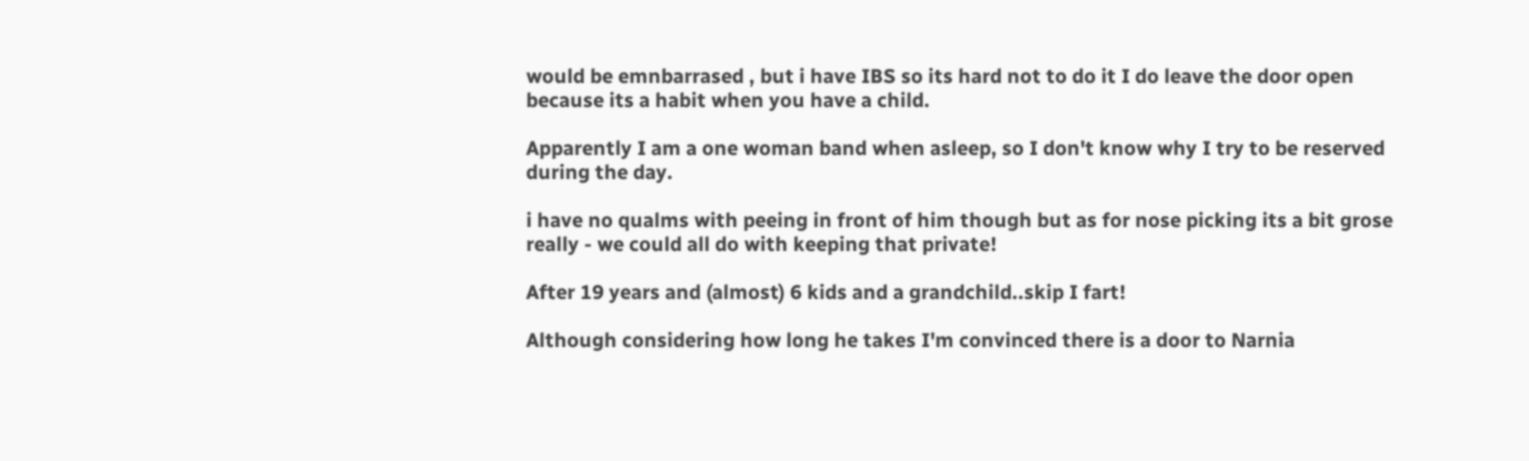would be emnbarrased , but i have IBS so its hard not to do it I do leave the door open because its a habit when you have a child.

Apparently I am a one woman band when asleep, so I don't know why I try to be reserved during the day.

i have no qualms with peeing in front of him though but as for nose picking its a bit grose really - we could all do with keeping that private!

After 19 years and (almost) 6 kids and a grandchild..skip I fart!

Although considering how long he takes I'm convinced there is a door to Narnia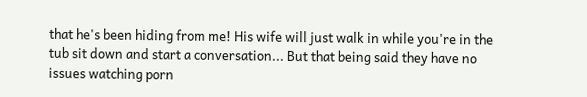that he's been hiding from me! His wife will just walk in while you're in the tub sit down and start a conversation... But that being said they have no issues watching porn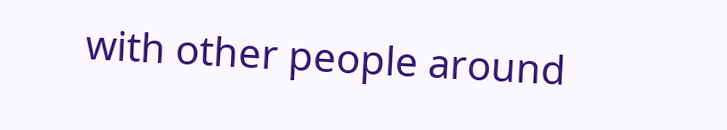with other people around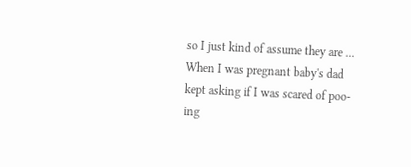so I just kind of assume they are ... When I was pregnant baby's dad kept asking if I was scared of poo-ing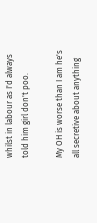whilst in labour as I'd always told him girl don't poo.

My OH is worse than I am he's all secretive about anything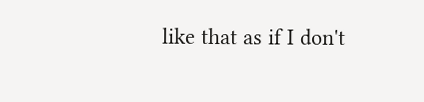like that as if I don't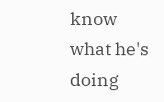know what he's doing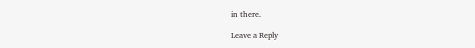in there.

Leave a Reply